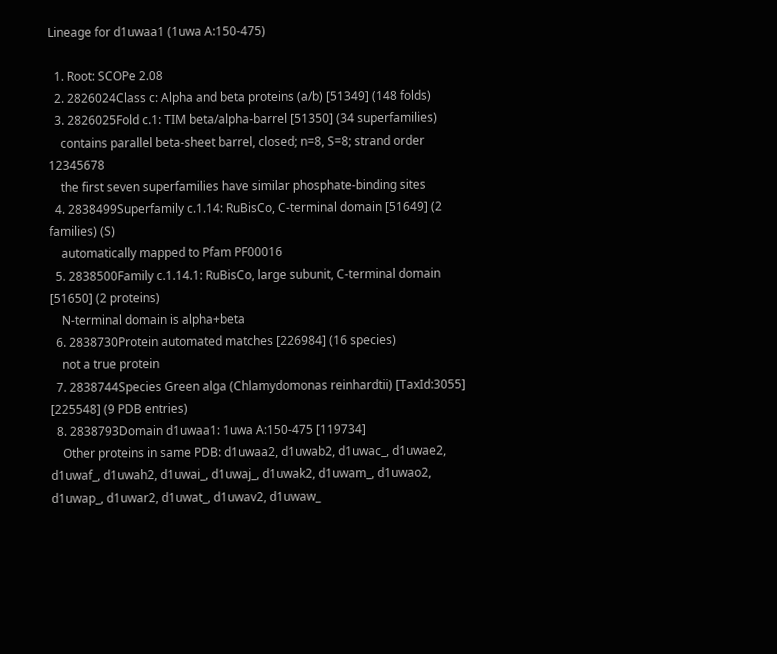Lineage for d1uwaa1 (1uwa A:150-475)

  1. Root: SCOPe 2.08
  2. 2826024Class c: Alpha and beta proteins (a/b) [51349] (148 folds)
  3. 2826025Fold c.1: TIM beta/alpha-barrel [51350] (34 superfamilies)
    contains parallel beta-sheet barrel, closed; n=8, S=8; strand order 12345678
    the first seven superfamilies have similar phosphate-binding sites
  4. 2838499Superfamily c.1.14: RuBisCo, C-terminal domain [51649] (2 families) (S)
    automatically mapped to Pfam PF00016
  5. 2838500Family c.1.14.1: RuBisCo, large subunit, C-terminal domain [51650] (2 proteins)
    N-terminal domain is alpha+beta
  6. 2838730Protein automated matches [226984] (16 species)
    not a true protein
  7. 2838744Species Green alga (Chlamydomonas reinhardtii) [TaxId:3055] [225548] (9 PDB entries)
  8. 2838793Domain d1uwaa1: 1uwa A:150-475 [119734]
    Other proteins in same PDB: d1uwaa2, d1uwab2, d1uwac_, d1uwae2, d1uwaf_, d1uwah2, d1uwai_, d1uwaj_, d1uwak2, d1uwam_, d1uwao2, d1uwap_, d1uwar2, d1uwat_, d1uwav2, d1uwaw_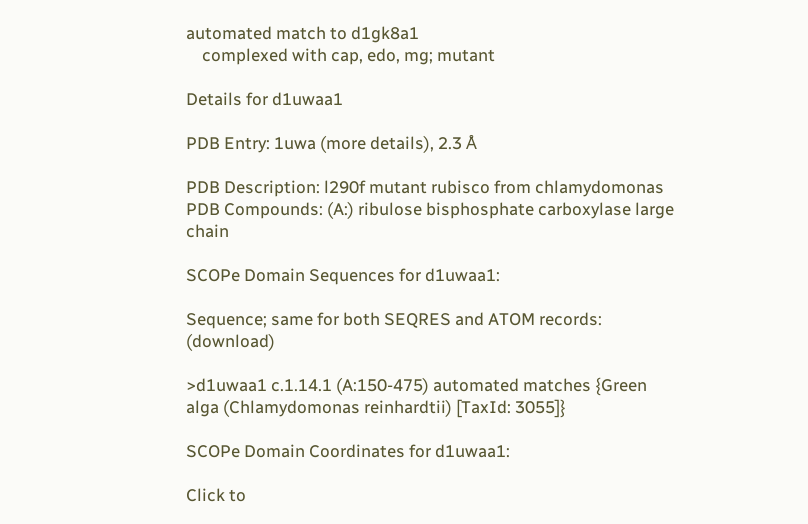automated match to d1gk8a1
    complexed with cap, edo, mg; mutant

Details for d1uwaa1

PDB Entry: 1uwa (more details), 2.3 Å

PDB Description: l290f mutant rubisco from chlamydomonas
PDB Compounds: (A:) ribulose bisphosphate carboxylase large chain

SCOPe Domain Sequences for d1uwaa1:

Sequence; same for both SEQRES and ATOM records: (download)

>d1uwaa1 c.1.14.1 (A:150-475) automated matches {Green alga (Chlamydomonas reinhardtii) [TaxId: 3055]}

SCOPe Domain Coordinates for d1uwaa1:

Click to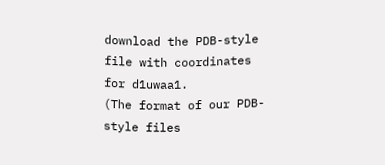download the PDB-style file with coordinates for d1uwaa1.
(The format of our PDB-style files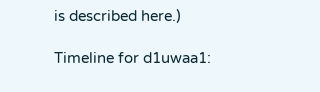is described here.)

Timeline for d1uwaa1: